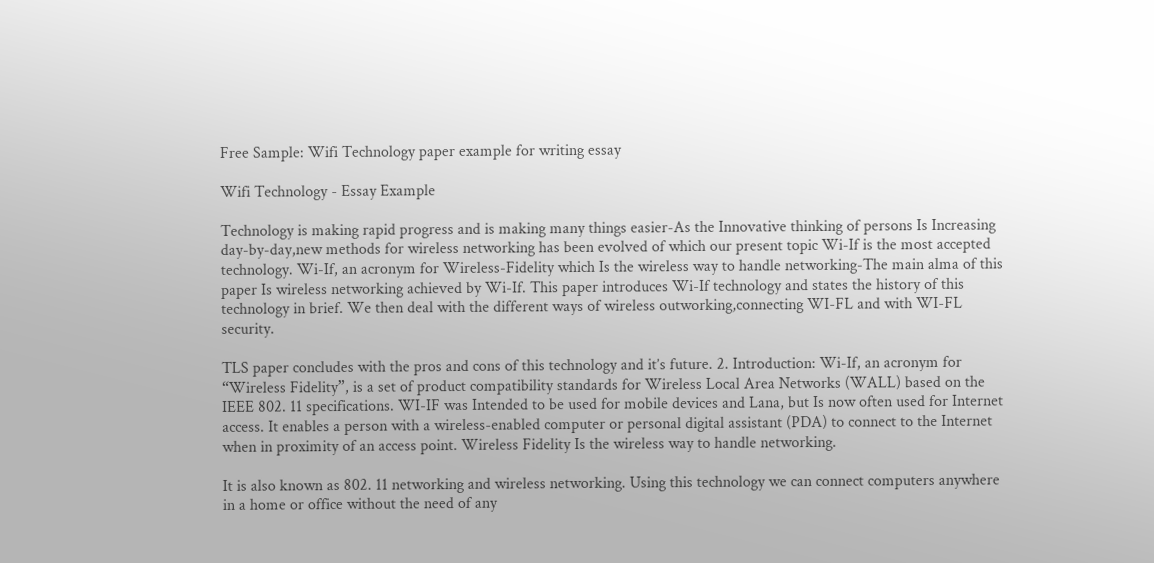Free Sample: Wifi Technology paper example for writing essay

Wifi Technology - Essay Example

Technology is making rapid progress and is making many things easier-As the Innovative thinking of persons Is Increasing day-by-day,new methods for wireless networking has been evolved of which our present topic Wi-If is the most accepted technology. Wi-If, an acronym for Wireless-Fidelity which Is the wireless way to handle networking-The main alma of this paper Is wireless networking achieved by Wi-If. This paper introduces Wi-If technology and states the history of this technology in brief. We then deal with the different ways of wireless outworking,connecting WI-FL and with WI-FL security.

TLS paper concludes with the pros and cons of this technology and it’s future. 2. Introduction: Wi-If, an acronym for “Wireless Fidelity”, is a set of product compatibility standards for Wireless Local Area Networks (WALL) based on the IEEE 802. 11 specifications. WI-IF was Intended to be used for mobile devices and Lana, but Is now often used for Internet access. It enables a person with a wireless-enabled computer or personal digital assistant (PDA) to connect to the Internet when in proximity of an access point. Wireless Fidelity Is the wireless way to handle networking.

It is also known as 802. 11 networking and wireless networking. Using this technology we can connect computers anywhere in a home or office without the need of any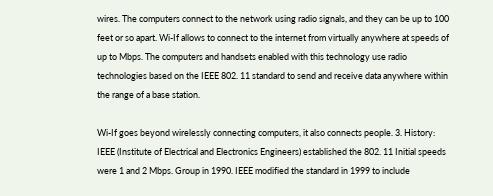wires. The computers connect to the network using radio signals, and they can be up to 100 feet or so apart. Wi-If allows to connect to the internet from virtually anywhere at speeds of up to Mbps. The computers and handsets enabled with this technology use radio technologies based on the IEEE 802. 11 standard to send and receive data anywhere within the range of a base station.

Wi-If goes beyond wirelessly connecting computers, it also connects people. 3. History: IEEE (Institute of Electrical and Electronics Engineers) established the 802. 11 Initial speeds were 1 and 2 Mbps. Group in 1990. IEEE modified the standard in 1999 to include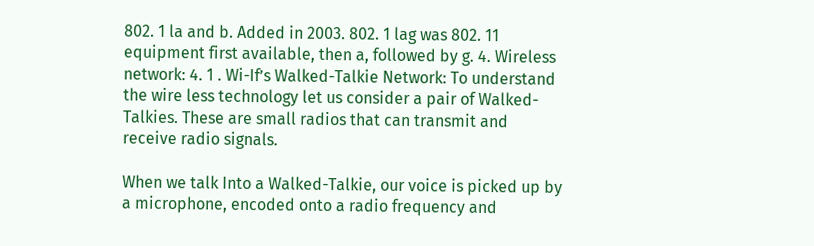802. 1 la and b. Added in 2003. 802. 1 lag was 802. 11 equipment first available, then a, followed by g. 4. Wireless network: 4. 1 . Wi-If’s Walked-Talkie Network: To understand the wire less technology let us consider a pair of Walked- Talkies. These are small radios that can transmit and receive radio signals.

When we talk Into a Walked-Talkie, our voice is picked up by a microphone, encoded onto a radio frequency and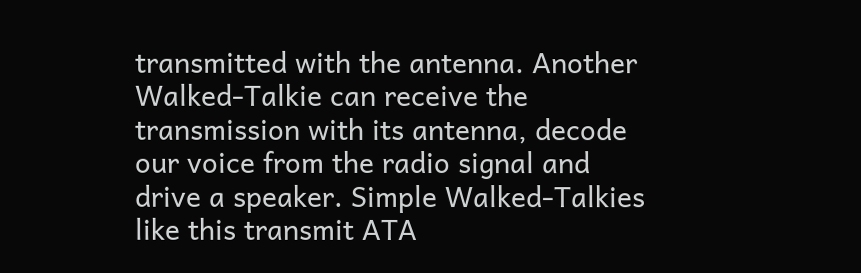transmitted with the antenna. Another Walked-Talkie can receive the transmission with its antenna, decode our voice from the radio signal and drive a speaker. Simple Walked-Talkies like this transmit ATA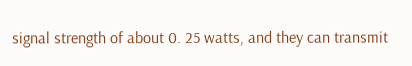signal strength of about 0. 25 watts, and they can transmit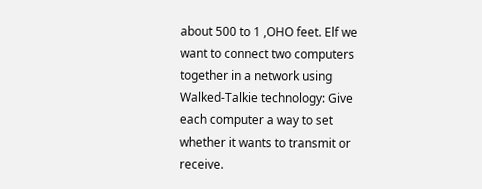about 500 to 1 ,OHO feet. Elf we want to connect two computers together in a network using Walked-Talkie technology: Give each computer a way to set whether it wants to transmit or receive.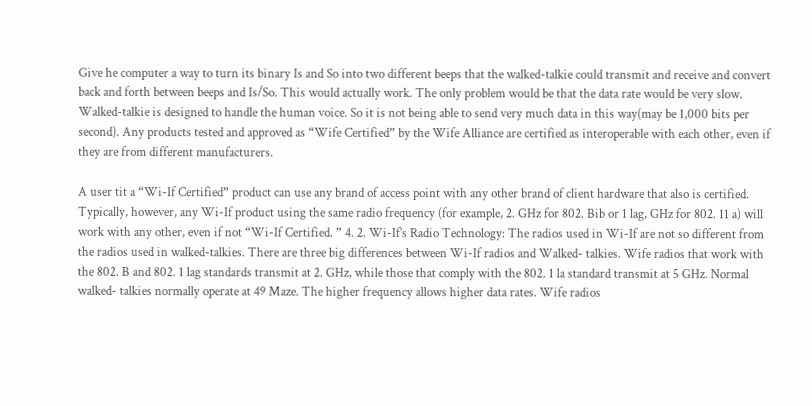Give he computer a way to turn its binary Is and So into two different beeps that the walked-talkie could transmit and receive and convert back and forth between beeps and Is/So. This would actually work. The only problem would be that the data rate would be very slow. Walked-talkie is designed to handle the human voice. So it is not being able to send very much data in this way(may be 1,000 bits per second). Any products tested and approved as “Wife Certified” by the Wife Alliance are certified as interoperable with each other, even if they are from different manufacturers.

A user tit a “Wi-If Certified” product can use any brand of access point with any other brand of client hardware that also is certified. Typically, however, any Wi-If product using the same radio frequency (for example, 2. GHz for 802. Bib or 1 lag, GHz for 802. 11 a) will work with any other, even if not “Wi-If Certified. ” 4. 2. Wi-If’s Radio Technology: The radios used in Wi-If are not so different from the radios used in walked-talkies. There are three big differences between Wi-If radios and Walked- talkies. Wife radios that work with the 802. B and 802. 1 lag standards transmit at 2. GHz, while those that comply with the 802. 1 la standard transmit at 5 GHz. Normal walked- talkies normally operate at 49 Maze. The higher frequency allows higher data rates. Wife radios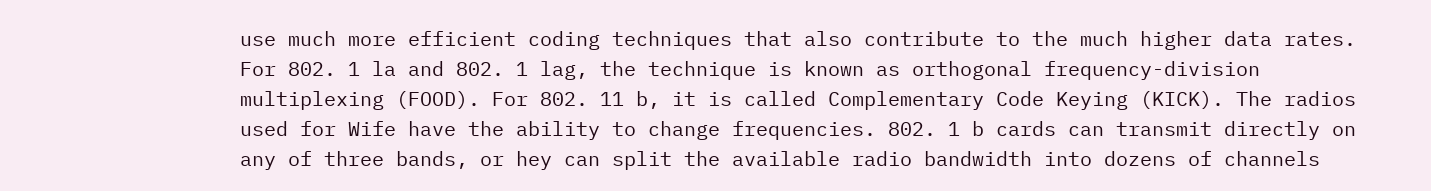use much more efficient coding techniques that also contribute to the much higher data rates. For 802. 1 la and 802. 1 lag, the technique is known as orthogonal frequency-division multiplexing (FOOD). For 802. 11 b, it is called Complementary Code Keying (KICK). The radios used for Wife have the ability to change frequencies. 802. 1 b cards can transmit directly on any of three bands, or hey can split the available radio bandwidth into dozens of channels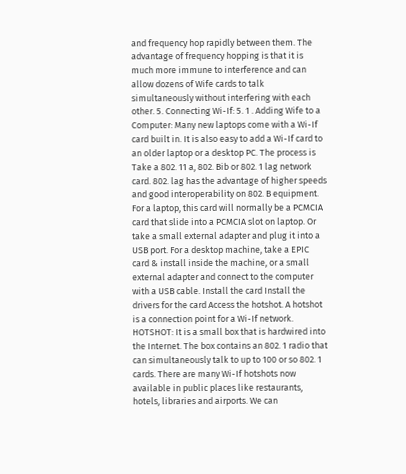and frequency hop rapidly between them. The advantage of frequency hopping is that it is much more immune to interference and can allow dozens of Wife cards to talk simultaneously without interfering with each other. 5. Connecting Wi-If: 5. 1 . Adding Wife to a Computer: Many new laptops come with a Wi-If card built in. It is also easy to add a Wi-If card to an older laptop or a desktop PC. The process is Take a 802. 11 a, 802. Bib or 802. 1 lag network card. 802. lag has the advantage of higher speeds and good interoperability on 802. B equipment. For a laptop, this card will normally be a PCMCIA card that slide into a PCMCIA slot on laptop. Or take a small external adapter and plug it into a USB port. For a desktop machine, take a EPIC card & install inside the machine, or a small external adapter and connect to the computer with a USB cable. Install the card Install the drivers for the card Access the hotshot. A hotshot is a connection point for a Wi-If network. HOTSHOT: It is a small box that is hardwired into the Internet. The box contains an 802. 1 radio that can simultaneously talk to up to 100 or so 802. 1 cards. There are many Wi-If hotshots now available in public places like restaurants, hotels, libraries and airports. We can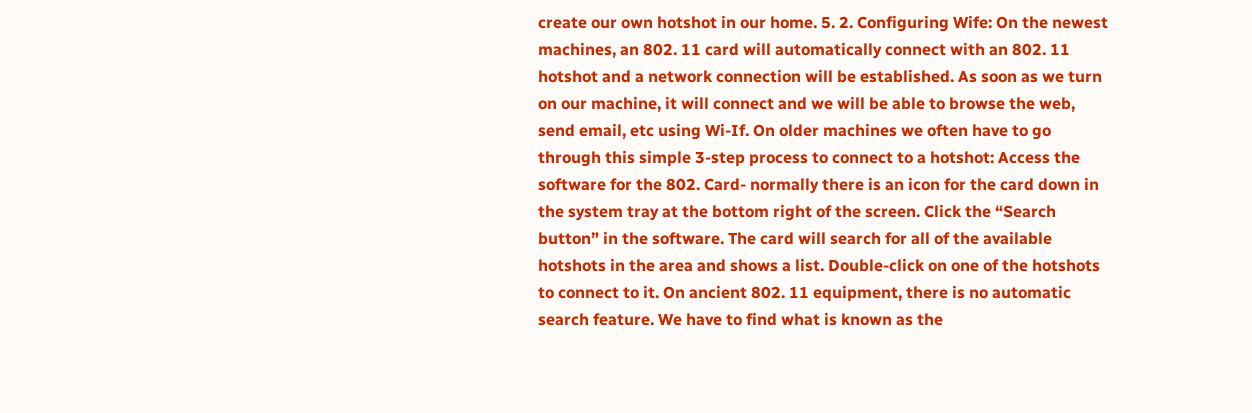create our own hotshot in our home. 5. 2. Configuring Wife: On the newest machines, an 802. 11 card will automatically connect with an 802. 11 hotshot and a network connection will be established. As soon as we turn on our machine, it will connect and we will be able to browse the web, send email, etc using Wi-If. On older machines we often have to go through this simple 3-step process to connect to a hotshot: Access the software for the 802. Card- normally there is an icon for the card down in the system tray at the bottom right of the screen. Click the “Search button” in the software. The card will search for all of the available hotshots in the area and shows a list. Double-click on one of the hotshots to connect to it. On ancient 802. 11 equipment, there is no automatic search feature. We have to find what is known as the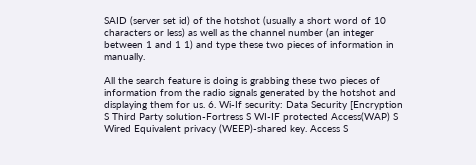SAID (server set id) of the hotshot (usually a short word of 10 characters or less) as well as the channel number (an integer between 1 and 1 1) and type these two pieces of information in manually.

All the search feature is doing is grabbing these two pieces of information from the radio signals generated by the hotshot and displaying them for us. 6. Wi-If security: Data Security [Encryption S Third Party solution-Fortress S WI-IF protected Access(WAP) S Wired Equivalent privacy (WEEP)-shared key. Access S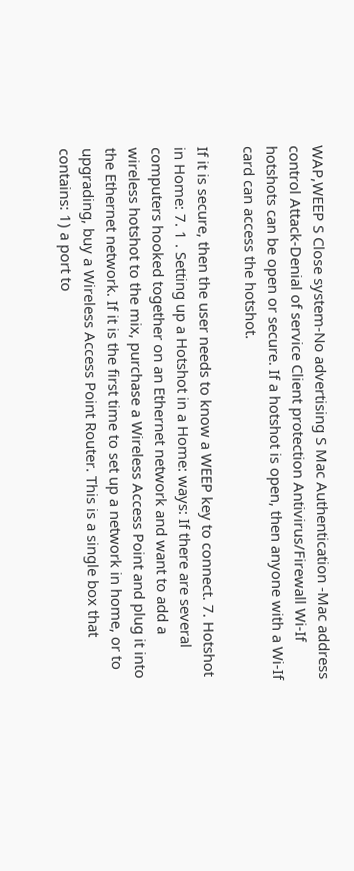WAP,WEEP S Close system-No advertising S Mac Authentication -Mac address control Attack-Denial of service Client protection Antivirus/Firewall Wi-If hotshots can be open or secure. If a hotshot is open, then anyone with a Wi-If card can access the hotshot.

If it is secure, then the user needs to know a WEEP key to connect. 7. Hotshot in Home: 7. 1 . Setting up a Hotshot in a Home: ways: If there are several computers hooked together on an Ethernet network and want to add a wireless hotshot to the mix, purchase a Wireless Access Point and plug it into the Ethernet network. If it is the first time to set up a network in home, or to upgrading, buy a Wireless Access Point Router. This is a single box that contains: 1) a port to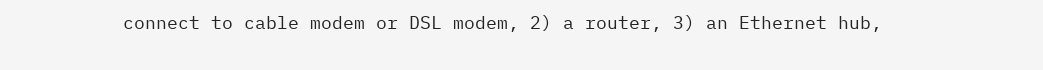connect to cable modem or DSL modem, 2) a router, 3) an Ethernet hub,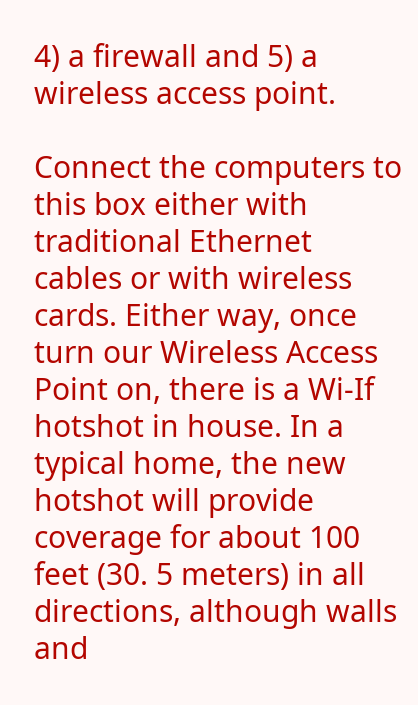4) a firewall and 5) a wireless access point.

Connect the computers to this box either with traditional Ethernet cables or with wireless cards. Either way, once turn our Wireless Access Point on, there is a Wi-If hotshot in house. In a typical home, the new hotshot will provide coverage for about 100 feet (30. 5 meters) in all directions, although walls and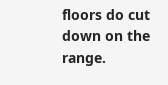floors do cut down on the range.